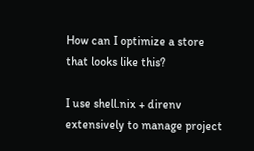How can I optimize a store that looks like this?

I use shell.nix + direnv extensively to manage project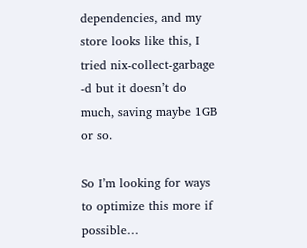dependencies, and my store looks like this, I tried nix-collect-garbage -d but it doesn’t do much, saving maybe 1GB or so.

So I’m looking for ways to optimize this more if possible…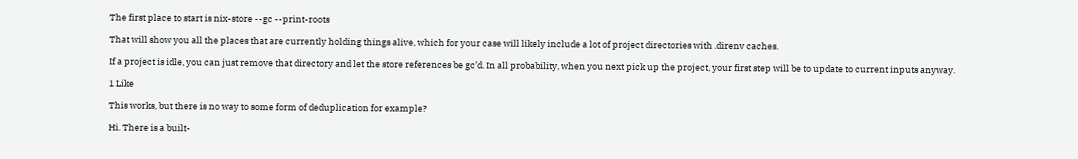The first place to start is nix-store --gc --print-roots

That will show you all the places that are currently holding things alive, which for your case will likely include a lot of project directories with .direnv caches.

If a project is idle, you can just remove that directory and let the store references be gc’d. In all probability, when you next pick up the project, your first step will be to update to current inputs anyway.

1 Like

This works, but there is no way to some form of deduplication for example?

Hi. There is a built-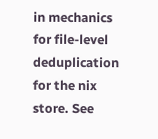in mechanics for file-level deduplication for the nix store. See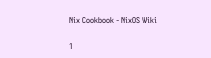Nix Cookbook - NixOS Wiki

1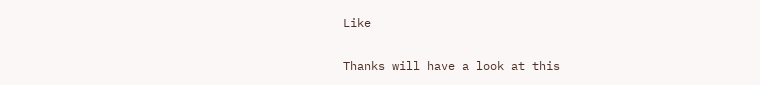Like

Thanks will have a look at this